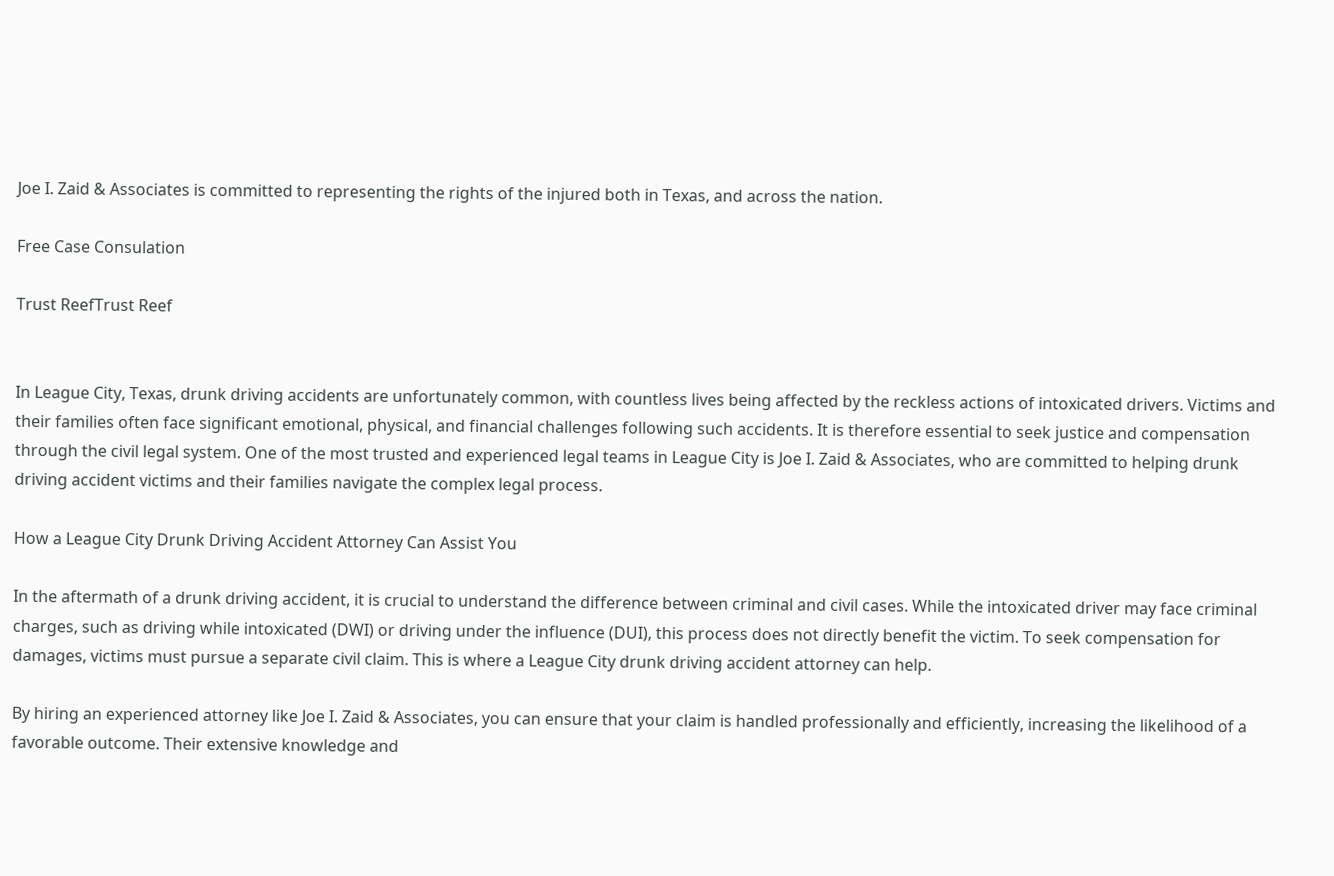Joe I. Zaid & Associates is committed to representing the rights of the injured both in Texas, and across the nation.

Free Case Consulation

Trust ReefTrust Reef


In League City, Texas, drunk driving accidents are unfortunately common, with countless lives being affected by the reckless actions of intoxicated drivers. Victims and their families often face significant emotional, physical, and financial challenges following such accidents. It is therefore essential to seek justice and compensation through the civil legal system. One of the most trusted and experienced legal teams in League City is Joe I. Zaid & Associates, who are committed to helping drunk driving accident victims and their families navigate the complex legal process.

How a League City Drunk Driving Accident Attorney Can Assist You

In the aftermath of a drunk driving accident, it is crucial to understand the difference between criminal and civil cases. While the intoxicated driver may face criminal charges, such as driving while intoxicated (DWI) or driving under the influence (DUI), this process does not directly benefit the victim. To seek compensation for damages, victims must pursue a separate civil claim. This is where a League City drunk driving accident attorney can help.

By hiring an experienced attorney like Joe I. Zaid & Associates, you can ensure that your claim is handled professionally and efficiently, increasing the likelihood of a favorable outcome. Their extensive knowledge and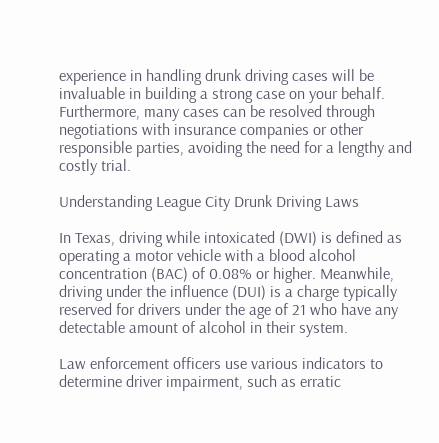experience in handling drunk driving cases will be invaluable in building a strong case on your behalf. Furthermore, many cases can be resolved through negotiations with insurance companies or other responsible parties, avoiding the need for a lengthy and costly trial.

Understanding League City Drunk Driving Laws

In Texas, driving while intoxicated (DWI) is defined as operating a motor vehicle with a blood alcohol concentration (BAC) of 0.08% or higher. Meanwhile, driving under the influence (DUI) is a charge typically reserved for drivers under the age of 21 who have any detectable amount of alcohol in their system.

Law enforcement officers use various indicators to determine driver impairment, such as erratic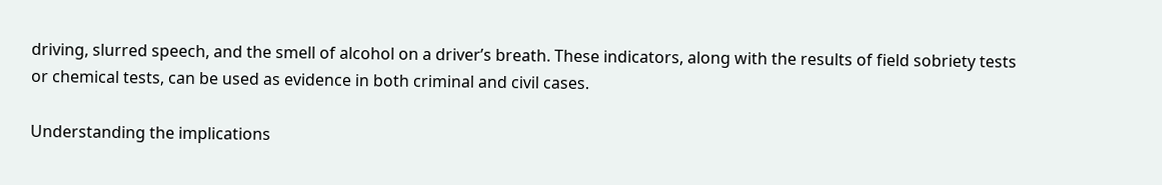driving, slurred speech, and the smell of alcohol on a driver’s breath. These indicators, along with the results of field sobriety tests or chemical tests, can be used as evidence in both criminal and civil cases.

Understanding the implications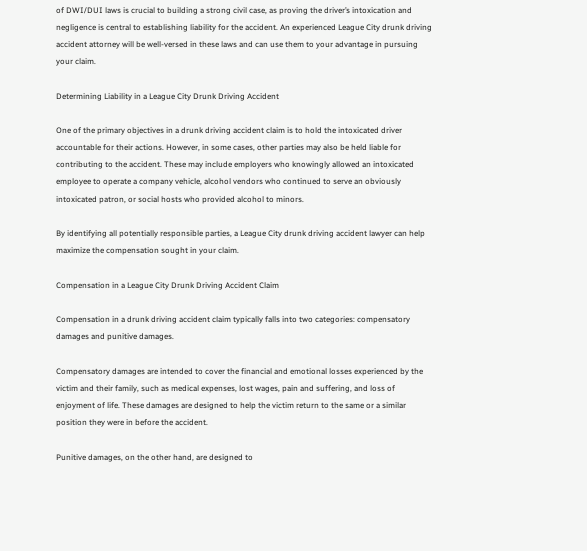of DWI/DUI laws is crucial to building a strong civil case, as proving the driver’s intoxication and negligence is central to establishing liability for the accident. An experienced League City drunk driving accident attorney will be well-versed in these laws and can use them to your advantage in pursuing your claim.

Determining Liability in a League City Drunk Driving Accident

One of the primary objectives in a drunk driving accident claim is to hold the intoxicated driver accountable for their actions. However, in some cases, other parties may also be held liable for contributing to the accident. These may include employers who knowingly allowed an intoxicated employee to operate a company vehicle, alcohol vendors who continued to serve an obviously intoxicated patron, or social hosts who provided alcohol to minors.

By identifying all potentially responsible parties, a League City drunk driving accident lawyer can help maximize the compensation sought in your claim.

Compensation in a League City Drunk Driving Accident Claim

Compensation in a drunk driving accident claim typically falls into two categories: compensatory damages and punitive damages.

Compensatory damages are intended to cover the financial and emotional losses experienced by the victim and their family, such as medical expenses, lost wages, pain and suffering, and loss of enjoyment of life. These damages are designed to help the victim return to the same or a similar position they were in before the accident.

Punitive damages, on the other hand, are designed to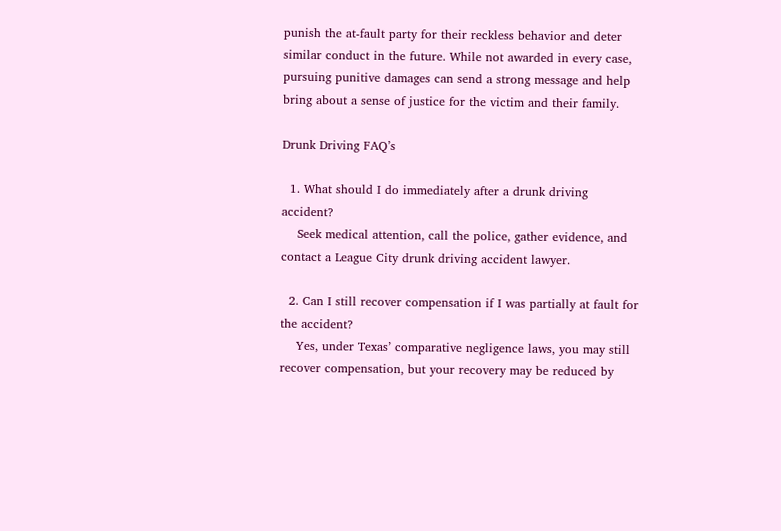punish the at-fault party for their reckless behavior and deter similar conduct in the future. While not awarded in every case, pursuing punitive damages can send a strong message and help bring about a sense of justice for the victim and their family.

Drunk Driving FAQ’s

  1. What should I do immediately after a drunk driving accident?
    Seek medical attention, call the police, gather evidence, and contact a League City drunk driving accident lawyer.

  2. Can I still recover compensation if I was partially at fault for the accident?
    Yes, under Texas’ comparative negligence laws, you may still recover compensation, but your recovery may be reduced by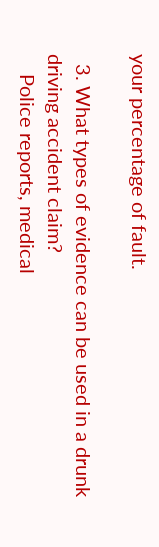your percentage of fault.

  3. What types of evidence can be used in a drunk driving accident claim?
    Police reports, medical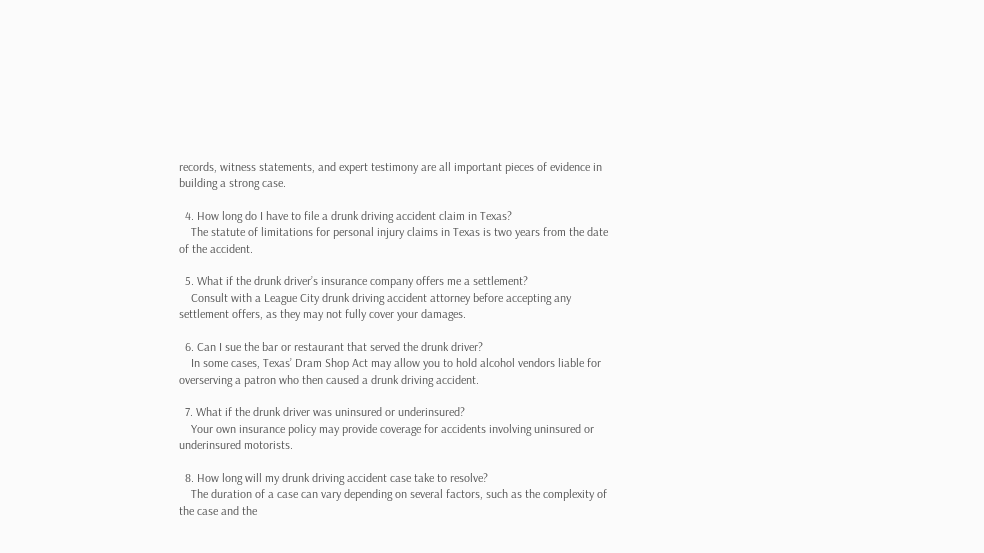records, witness statements, and expert testimony are all important pieces of evidence in building a strong case.

  4. How long do I have to file a drunk driving accident claim in Texas?
    The statute of limitations for personal injury claims in Texas is two years from the date of the accident.

  5. What if the drunk driver’s insurance company offers me a settlement?
    Consult with a League City drunk driving accident attorney before accepting any settlement offers, as they may not fully cover your damages.

  6. Can I sue the bar or restaurant that served the drunk driver?
    In some cases, Texas’ Dram Shop Act may allow you to hold alcohol vendors liable for overserving a patron who then caused a drunk driving accident.

  7. What if the drunk driver was uninsured or underinsured?
    Your own insurance policy may provide coverage for accidents involving uninsured or underinsured motorists.

  8. How long will my drunk driving accident case take to resolve?
    The duration of a case can vary depending on several factors, such as the complexity of the case and the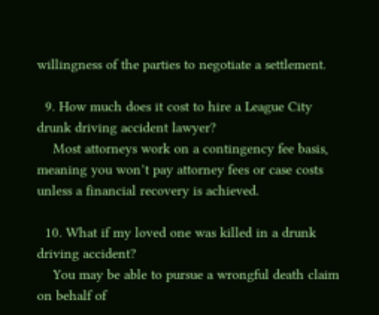willingness of the parties to negotiate a settlement.

  9. How much does it cost to hire a League City drunk driving accident lawyer?
    Most attorneys work on a contingency fee basis, meaning you won’t pay attorney fees or case costs unless a financial recovery is achieved.

  10. What if my loved one was killed in a drunk driving accident?
    You may be able to pursue a wrongful death claim on behalf of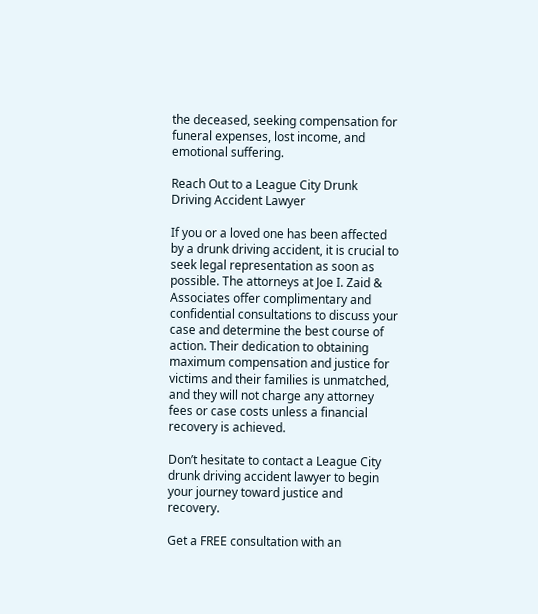the deceased, seeking compensation for funeral expenses, lost income, and emotional suffering.

Reach Out to a League City Drunk Driving Accident Lawyer

If you or a loved one has been affected by a drunk driving accident, it is crucial to seek legal representation as soon as possible. The attorneys at Joe I. Zaid & Associates offer complimentary and confidential consultations to discuss your case and determine the best course of action. Their dedication to obtaining maximum compensation and justice for victims and their families is unmatched, and they will not charge any attorney fees or case costs unless a financial recovery is achieved.

Don’t hesitate to contact a League City drunk driving accident lawyer to begin your journey toward justice and recovery.

Get a FREE consultation with an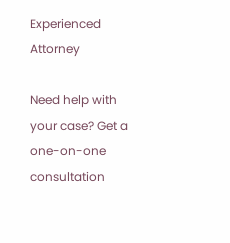Experienced Attorney

Need help with your case? Get a one-on-one consultation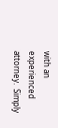with an experienced attorney.  Simply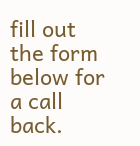fill out the form below for a call back.